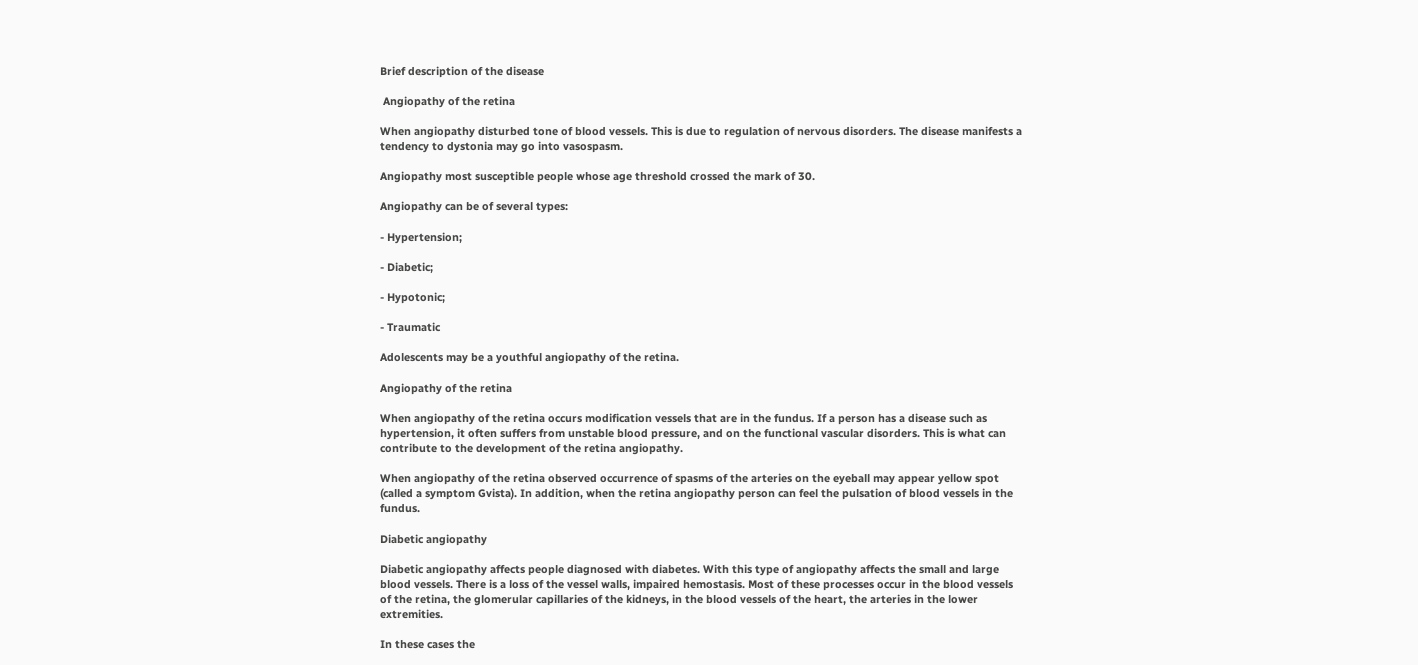Brief description of the disease

 Angiopathy of the retina

When angiopathy disturbed tone of blood vessels. This is due to regulation of nervous disorders. The disease manifests a tendency to dystonia may go into vasospasm.

Angiopathy most susceptible people whose age threshold crossed the mark of 30.

Angiopathy can be of several types:

- Hypertension;

- Diabetic;

- Hypotonic;

- Traumatic

Adolescents may be a youthful angiopathy of the retina.

Angiopathy of the retina

When angiopathy of the retina occurs modification vessels that are in the fundus. If a person has a disease such as hypertension, it often suffers from unstable blood pressure, and on the functional vascular disorders. This is what can contribute to the development of the retina angiopathy.

When angiopathy of the retina observed occurrence of spasms of the arteries on the eyeball may appear yellow spot (called a symptom Gvista). In addition, when the retina angiopathy person can feel the pulsation of blood vessels in the fundus.

Diabetic angiopathy

Diabetic angiopathy affects people diagnosed with diabetes. With this type of angiopathy affects the small and large blood vessels. There is a loss of the vessel walls, impaired hemostasis. Most of these processes occur in the blood vessels of the retina, the glomerular capillaries of the kidneys, in the blood vessels of the heart, the arteries in the lower extremities.

In these cases the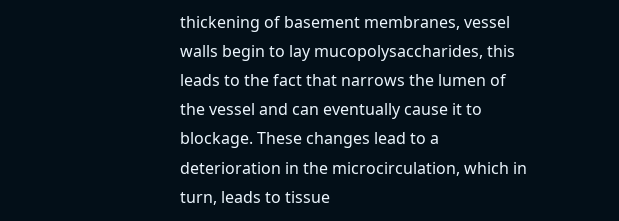thickening of basement membranes, vessel walls begin to lay mucopolysaccharides, this leads to the fact that narrows the lumen of the vessel and can eventually cause it to blockage. These changes lead to a deterioration in the microcirculation, which in turn, leads to tissue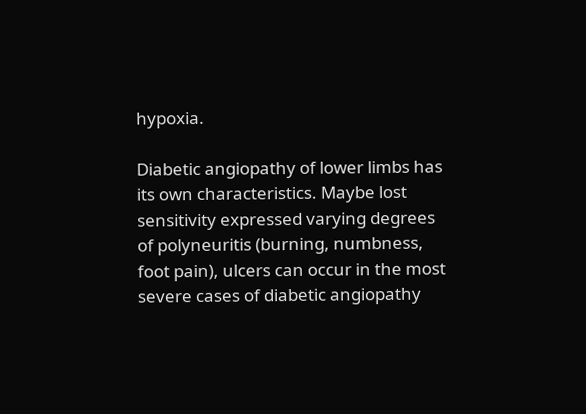hypoxia.

Diabetic angiopathy of lower limbs has its own characteristics. Maybe lost sensitivity expressed varying degrees of polyneuritis (burning, numbness, foot pain), ulcers can occur in the most severe cases of diabetic angiopathy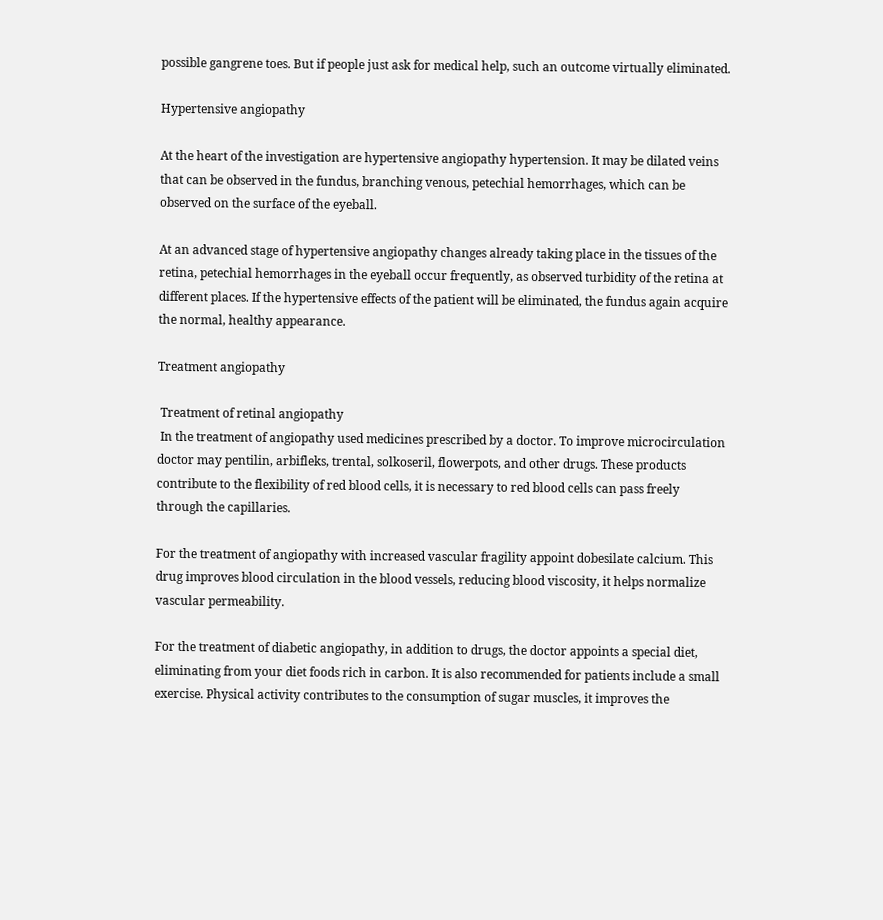possible gangrene toes. But if people just ask for medical help, such an outcome virtually eliminated.

Hypertensive angiopathy

At the heart of the investigation are hypertensive angiopathy hypertension. It may be dilated veins that can be observed in the fundus, branching venous, petechial hemorrhages, which can be observed on the surface of the eyeball.

At an advanced stage of hypertensive angiopathy changes already taking place in the tissues of the retina, petechial hemorrhages in the eyeball occur frequently, as observed turbidity of the retina at different places. If the hypertensive effects of the patient will be eliminated, the fundus again acquire the normal, healthy appearance.

Treatment angiopathy

 Treatment of retinal angiopathy
 In the treatment of angiopathy used medicines prescribed by a doctor. To improve microcirculation doctor may pentilin, arbifleks, trental, solkoseril, flowerpots, and other drugs. These products contribute to the flexibility of red blood cells, it is necessary to red blood cells can pass freely through the capillaries.

For the treatment of angiopathy with increased vascular fragility appoint dobesilate calcium. This drug improves blood circulation in the blood vessels, reducing blood viscosity, it helps normalize vascular permeability.

For the treatment of diabetic angiopathy, in addition to drugs, the doctor appoints a special diet, eliminating from your diet foods rich in carbon. It is also recommended for patients include a small exercise. Physical activity contributes to the consumption of sugar muscles, it improves the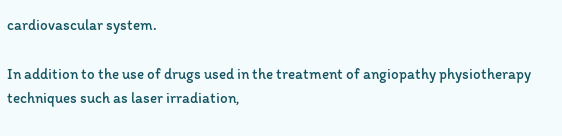cardiovascular system.

In addition to the use of drugs used in the treatment of angiopathy physiotherapy techniques such as laser irradiation,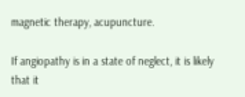magnetic therapy, acupuncture.

If angiopathy is in a state of neglect, it is likely that it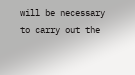will be necessary to carry out the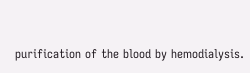purification of the blood by hemodialysis.